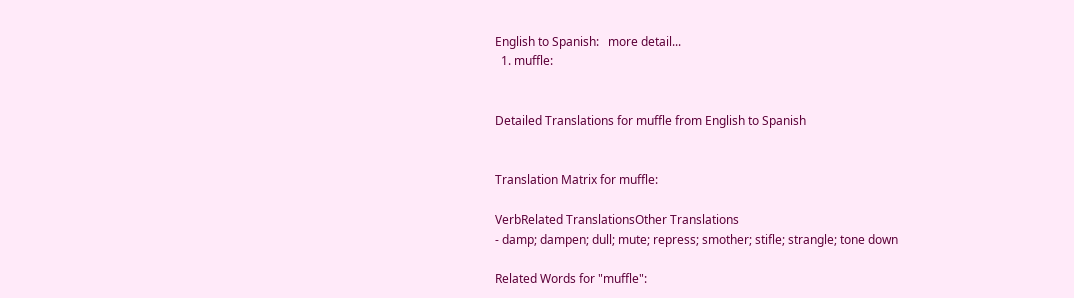English to Spanish:   more detail...
  1. muffle:


Detailed Translations for muffle from English to Spanish


Translation Matrix for muffle:

VerbRelated TranslationsOther Translations
- damp; dampen; dull; mute; repress; smother; stifle; strangle; tone down

Related Words for "muffle":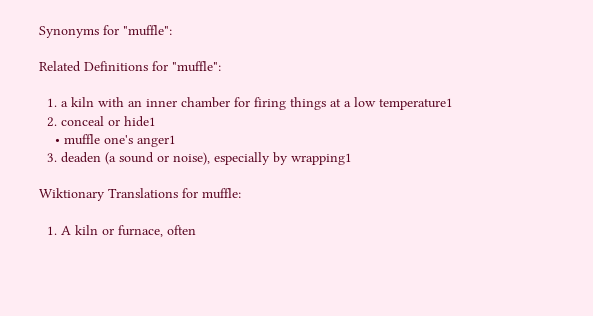Synonyms for "muffle":

Related Definitions for "muffle":

  1. a kiln with an inner chamber for firing things at a low temperature1
  2. conceal or hide1
    • muffle one's anger1
  3. deaden (a sound or noise), especially by wrapping1

Wiktionary Translations for muffle:

  1. A kiln or furnace, often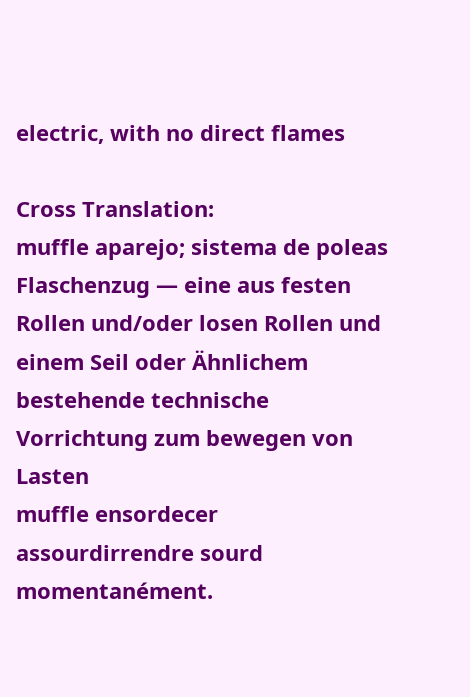electric, with no direct flames

Cross Translation:
muffle aparejo; sistema de poleas Flaschenzug — eine aus festen Rollen und/oder losen Rollen und einem Seil oder Ähnlichem bestehende technische Vorrichtung zum bewegen von Lasten
muffle ensordecer assourdirrendre sourd momentanément.